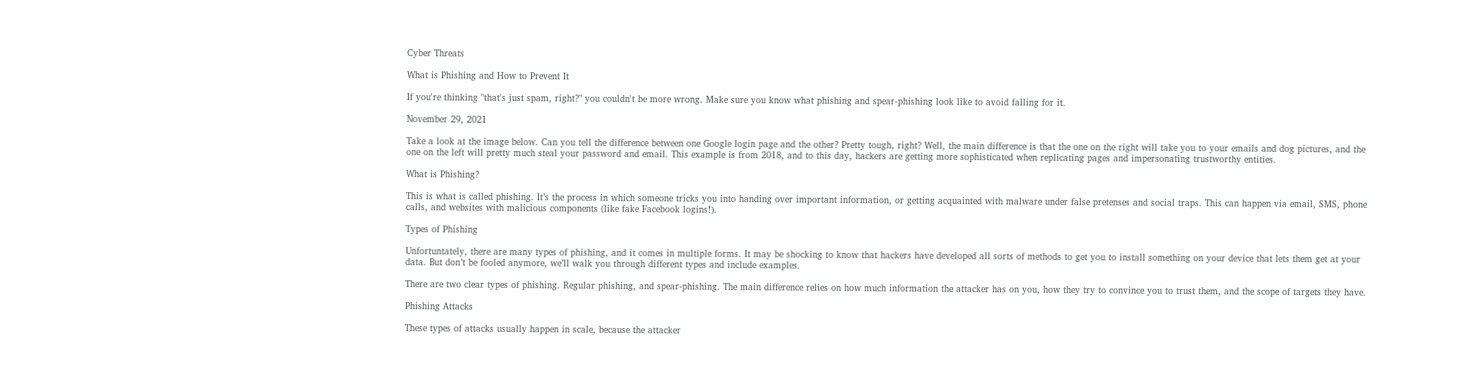Cyber Threats

What is Phishing and How to Prevent It

If you're thinking "that's just spam, right?" you couldn't be more wrong. Make sure you know what phishing and spear-phishing look like to avoid falling for it.

November 29, 2021

Take a look at the image below. Can you tell the difference between one Google login page and the other? Pretty tough, right? Well, the main difference is that the one on the right will take you to your emails and dog pictures, and the one on the left will pretty much steal your password and email. This example is from 2018, and to this day, hackers are getting more sophisticated when replicating pages and impersonating trustworthy entities.

What is Phishing?

This is what is called phishing. It’s the process in which someone tricks you into handing over important information, or getting acquainted with malware under false pretenses and social traps. This can happen via email, SMS, phone calls, and websites with malicious components (like fake Facebook logins!).

Types of Phishing

Unfortuntately, there are many types of phishing, and it comes in multiple forms. It may be shocking to know that hackers have developed all sorts of methods to get you to install something on your device that lets them get at your data. But don’t be fooled anymore, we’ll walk you through different types and include examples.

There are two clear types of phishing. Regular phishing, and spear-phishing. The main difference relies on how much information the attacker has on you, how they try to convince you to trust them, and the scope of targets they have.

Phishing Attacks

These types of attacks usually happen in scale, because the attacker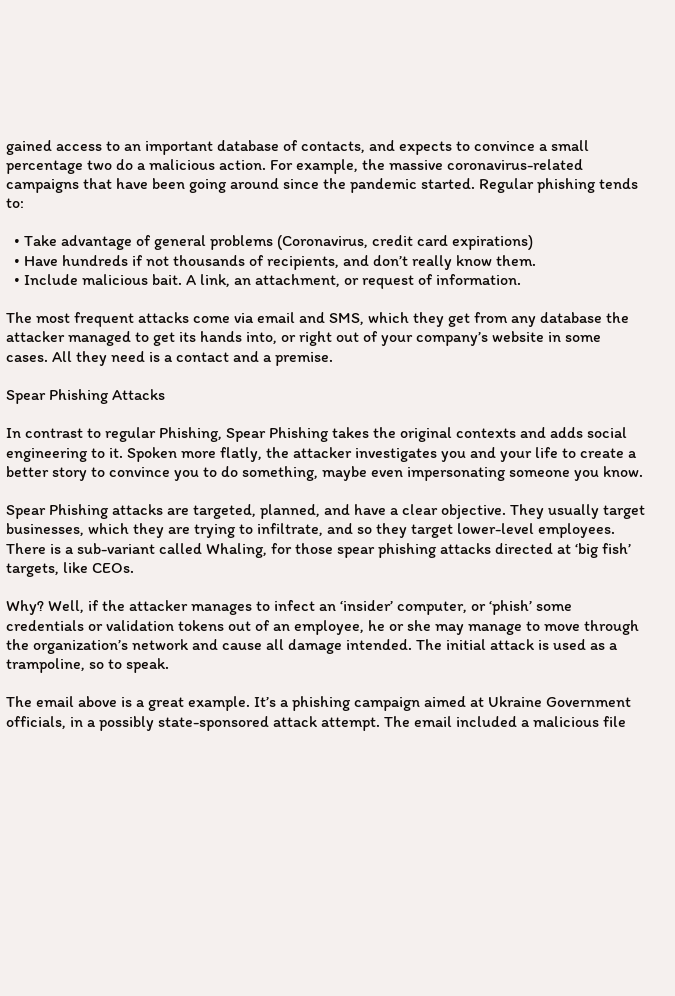gained access to an important database of contacts, and expects to convince a small percentage two do a malicious action. For example, the massive coronavirus-related campaigns that have been going around since the pandemic started. Regular phishing tends to:

  • Take advantage of general problems (Coronavirus, credit card expirations)
  • Have hundreds if not thousands of recipients, and don’t really know them.
  • Include malicious bait. A link, an attachment, or request of information.

The most frequent attacks come via email and SMS, which they get from any database the attacker managed to get its hands into, or right out of your company’s website in some cases. All they need is a contact and a premise.

Spear Phishing Attacks

In contrast to regular Phishing, Spear Phishing takes the original contexts and adds social engineering to it. Spoken more flatly, the attacker investigates you and your life to create a better story to convince you to do something, maybe even impersonating someone you know.

Spear Phishing attacks are targeted, planned, and have a clear objective. They usually target businesses, which they are trying to infiltrate, and so they target lower-level employees. There is a sub-variant called Whaling, for those spear phishing attacks directed at ‘big fish’ targets, like CEOs.

Why? Well, if the attacker manages to infect an ‘insider’ computer, or ‘phish’ some credentials or validation tokens out of an employee, he or she may manage to move through the organization’s network and cause all damage intended. The initial attack is used as a trampoline, so to speak.

The email above is a great example. It’s a phishing campaign aimed at Ukraine Government officials, in a possibly state-sponsored attack attempt. The email included a malicious file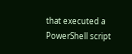that executed a PowerShell script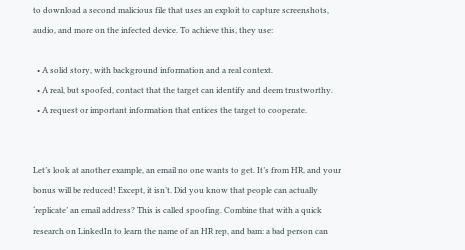to download a second malicious file that uses an exploit to capture screenshots, audio, and more on the infected device. To achieve this, they use:

  • A solid story, with background information and a real context.
  • A real, but spoofed, contact that the target can identify and deem trustworthy.
  • A request or important information that entices the target to cooperate.


Let’s look at another example, an email no one wants to get. It’s from HR, and your bonus will be reduced! Except, it isn’t. Did you know that people can actually ‘replicate’ an email address? This is called spoofing. Combine that with a quick research on LinkedIn to learn the name of an HR rep, and bam: a bad person can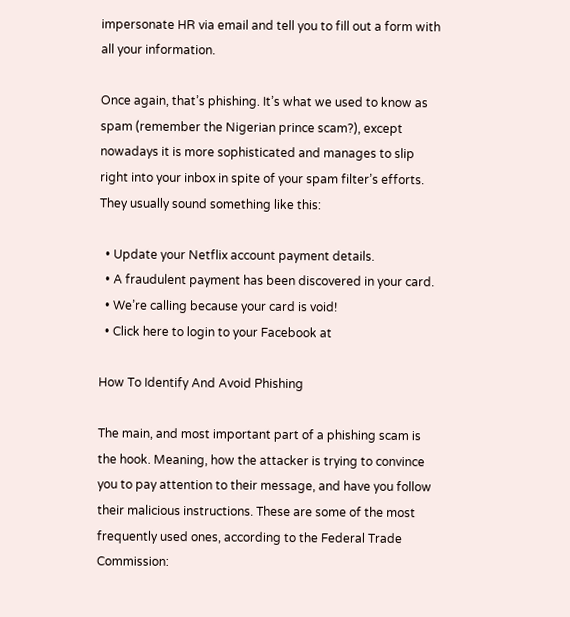impersonate HR via email and tell you to fill out a form with all your information.

Once again, that’s phishing. It’s what we used to know as spam (remember the Nigerian prince scam?), except nowadays it is more sophisticated and manages to slip right into your inbox in spite of your spam filter’s efforts. They usually sound something like this:

  • Update your Netflix account payment details.
  • A fraudulent payment has been discovered in your card.
  • We’re calling because your card is void!
  • Click here to login to your Facebook at

How To Identify And Avoid Phishing

The main, and most important part of a phishing scam is the hook. Meaning, how the attacker is trying to convince you to pay attention to their message, and have you follow their malicious instructions. These are some of the most frequently used ones, according to the Federal Trade Commission: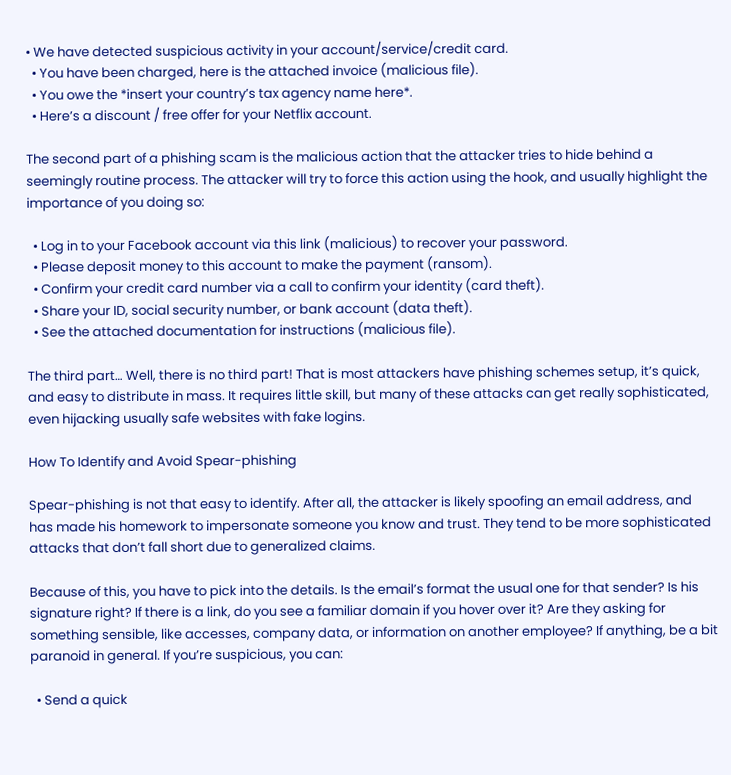• We have detected suspicious activity in your account/service/credit card.
  • You have been charged, here is the attached invoice (malicious file).
  • You owe the *insert your country’s tax agency name here*.
  • Here’s a discount / free offer for your Netflix account.

The second part of a phishing scam is the malicious action that the attacker tries to hide behind a seemingly routine process. The attacker will try to force this action using the hook, and usually highlight the importance of you doing so:

  • Log in to your Facebook account via this link (malicious) to recover your password.
  • Please deposit money to this account to make the payment (ransom).
  • Confirm your credit card number via a call to confirm your identity (card theft).
  • Share your ID, social security number, or bank account (data theft).
  • See the attached documentation for instructions (malicious file).

The third part… Well, there is no third part! That is most attackers have phishing schemes setup, it’s quick, and easy to distribute in mass. It requires little skill, but many of these attacks can get really sophisticated, even hijacking usually safe websites with fake logins.

How To Identify and Avoid Spear-phishing

Spear-phishing is not that easy to identify. After all, the attacker is likely spoofing an email address, and has made his homework to impersonate someone you know and trust. They tend to be more sophisticated attacks that don’t fall short due to generalized claims.

Because of this, you have to pick into the details. Is the email’s format the usual one for that sender? Is his signature right? If there is a link, do you see a familiar domain if you hover over it? Are they asking for something sensible, like accesses, company data, or information on another employee? If anything, be a bit paranoid in general. If you’re suspicious, you can:

  • Send a quick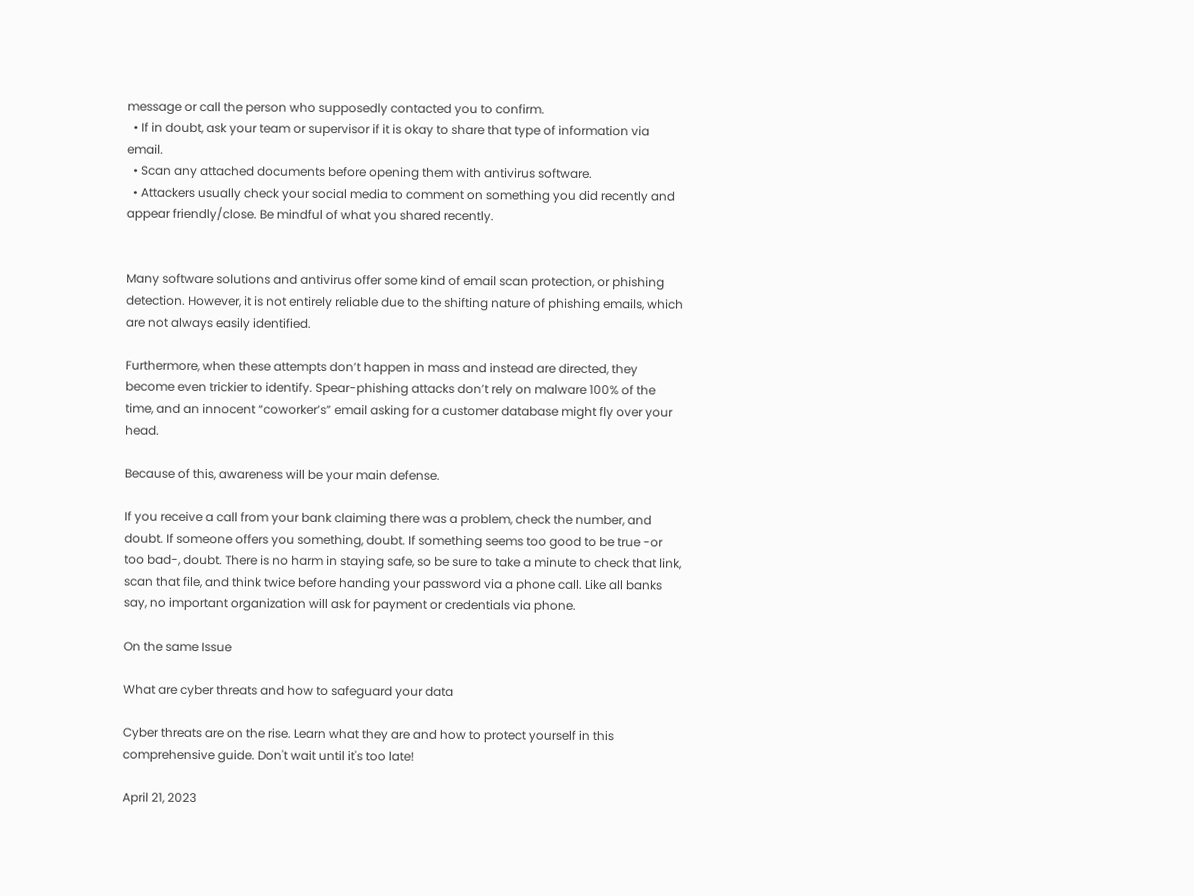message or call the person who supposedly contacted you to confirm.
  • If in doubt, ask your team or supervisor if it is okay to share that type of information via email.
  • Scan any attached documents before opening them with antivirus software.
  • Attackers usually check your social media to comment on something you did recently and appear friendly/close. Be mindful of what you shared recently.


Many software solutions and antivirus offer some kind of email scan protection, or phishing detection. However, it is not entirely reliable due to the shifting nature of phishing emails, which are not always easily identified.

Furthermore, when these attempts don’t happen in mass and instead are directed, they become even trickier to identify. Spear-phishing attacks don’t rely on malware 100% of the time, and an innocent “coworker’s” email asking for a customer database might fly over your head.

Because of this, awareness will be your main defense.

If you receive a call from your bank claiming there was a problem, check the number, and doubt. If someone offers you something, doubt. If something seems too good to be true -or too bad-, doubt. There is no harm in staying safe, so be sure to take a minute to check that link, scan that file, and think twice before handing your password via a phone call. Like all banks say, no important organization will ask for payment or credentials via phone.

On the same Issue

What are cyber threats and how to safeguard your data

Cyber threats are on the rise. Learn what they are and how to protect yourself in this comprehensive guide. Don't wait until it's too late!

April 21, 2023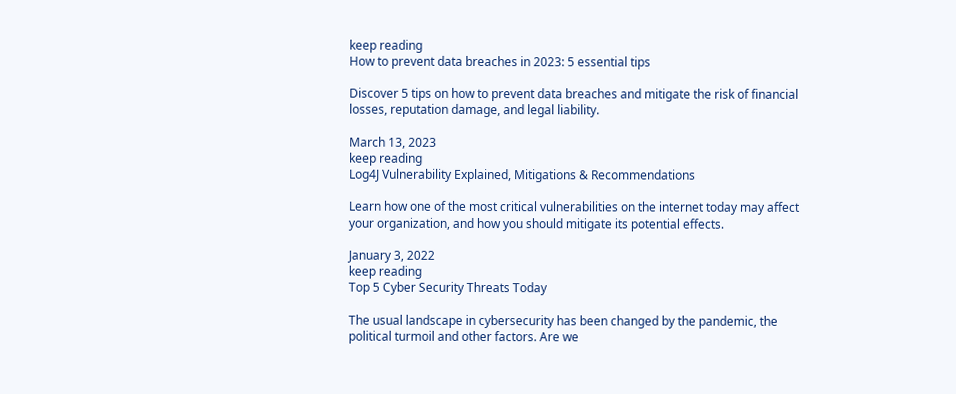keep reading
How to prevent data breaches in 2023: 5 essential tips

Discover 5 tips on how to prevent data breaches and mitigate the risk of financial losses, reputation damage, and legal liability.

March 13, 2023
keep reading
Log4J Vulnerability Explained, Mitigations & Recommendations

Learn how one of the most critical vulnerabilities on the internet today may affect your organization, and how you should mitigate its potential effects.

January 3, 2022
keep reading
Top 5 Cyber Security Threats Today

The usual landscape in cybersecurity has been changed by the pandemic, the political turmoil and other factors. Are we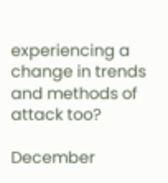experiencing a change in trends and methods of attack too?

December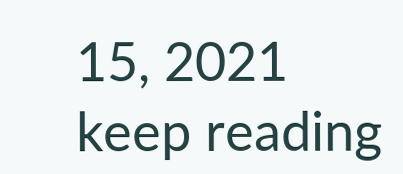15, 2021
keep reading